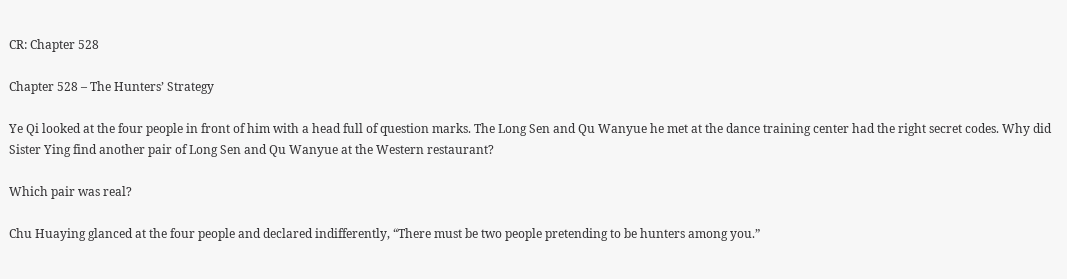CR: Chapter 528

Chapter 528 – The Hunters’ Strategy

Ye Qi looked at the four people in front of him with a head full of question marks. The Long Sen and Qu Wanyue he met at the dance training center had the right secret codes. Why did Sister Ying find another pair of Long Sen and Qu Wanyue at the Western restaurant?

Which pair was real?

Chu Huaying glanced at the four people and declared indifferently, “There must be two people pretending to be hunters among you.”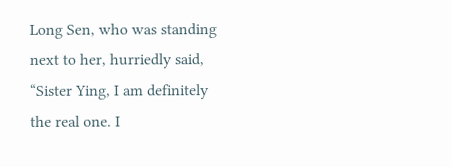Long Sen, who was standing next to her, hurriedly said, “Sister Ying, I am definitely the real one. I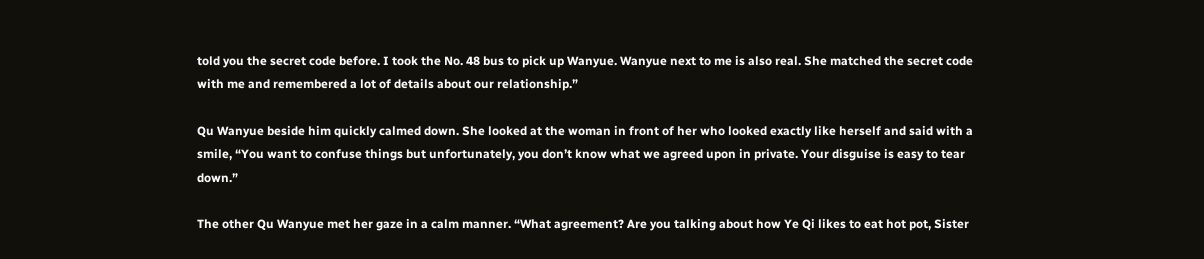told you the secret code before. I took the No. 48 bus to pick up Wanyue. Wanyue next to me is also real. She matched the secret code with me and remembered a lot of details about our relationship.”

Qu Wanyue beside him quickly calmed down. She looked at the woman in front of her who looked exactly like herself and said with a smile, “You want to confuse things but unfortunately, you don’t know what we agreed upon in private. Your disguise is easy to tear down.”

The other Qu Wanyue met her gaze in a calm manner. “What agreement? Are you talking about how Ye Qi likes to eat hot pot, Sister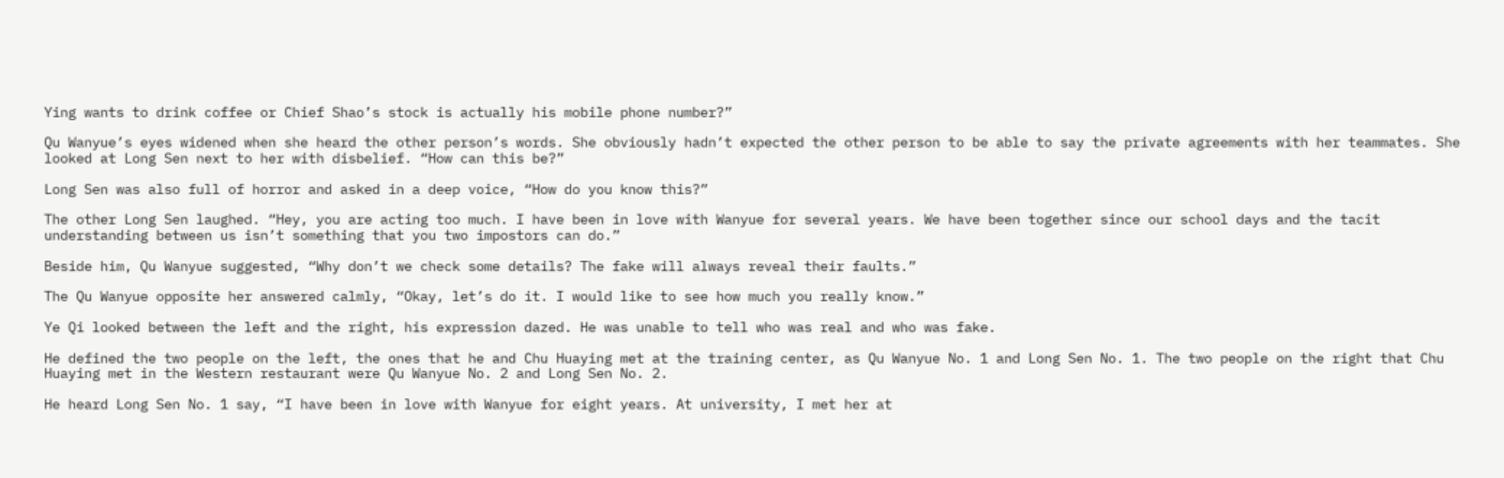Ying wants to drink coffee or Chief Shao’s stock is actually his mobile phone number?”

Qu Wanyue’s eyes widened when she heard the other person’s words. She obviously hadn’t expected the other person to be able to say the private agreements with her teammates. She looked at Long Sen next to her with disbelief. “How can this be?”

Long Sen was also full of horror and asked in a deep voice, “How do you know this?”

The other Long Sen laughed. “Hey, you are acting too much. I have been in love with Wanyue for several years. We have been together since our school days and the tacit understanding between us isn’t something that you two impostors can do.”

Beside him, Qu Wanyue suggested, “Why don’t we check some details? The fake will always reveal their faults.”

The Qu Wanyue opposite her answered calmly, “Okay, let’s do it. I would like to see how much you really know.”

Ye Qi looked between the left and the right, his expression dazed. He was unable to tell who was real and who was fake.

He defined the two people on the left, the ones that he and Chu Huaying met at the training center, as Qu Wanyue No. 1 and Long Sen No. 1. The two people on the right that Chu Huaying met in the Western restaurant were Qu Wanyue No. 2 and Long Sen No. 2.

He heard Long Sen No. 1 say, “I have been in love with Wanyue for eight years. At university, I met her at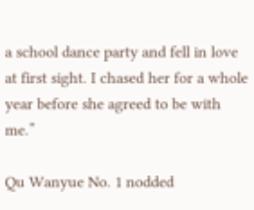a school dance party and fell in love at first sight. I chased her for a whole year before she agreed to be with me.”

Qu Wanyue No. 1 nodded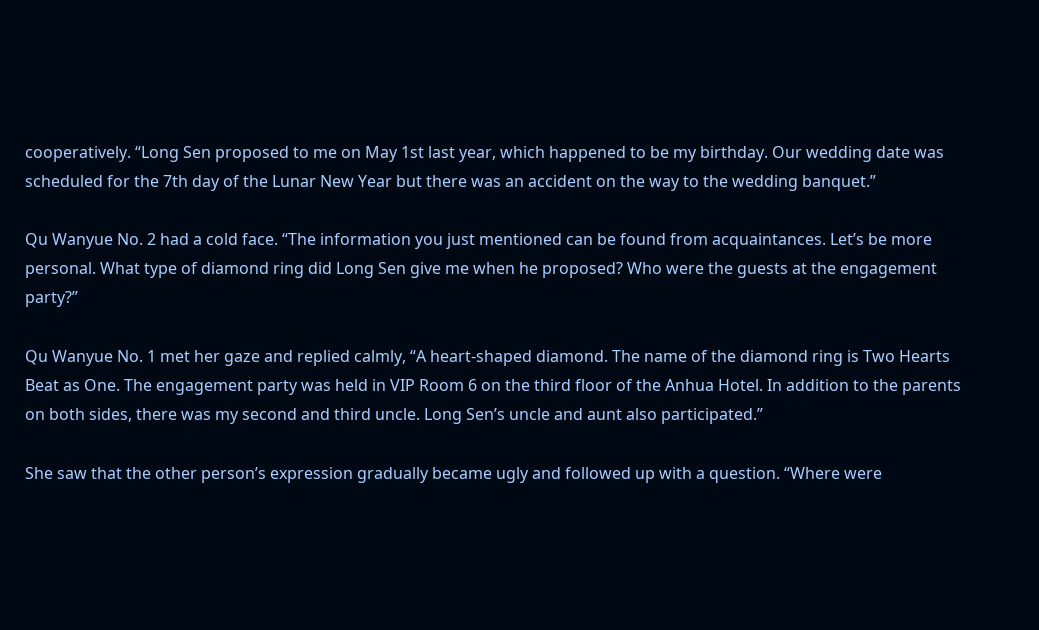cooperatively. “Long Sen proposed to me on May 1st last year, which happened to be my birthday. Our wedding date was scheduled for the 7th day of the Lunar New Year but there was an accident on the way to the wedding banquet.”

Qu Wanyue No. 2 had a cold face. “The information you just mentioned can be found from acquaintances. Let’s be more personal. What type of diamond ring did Long Sen give me when he proposed? Who were the guests at the engagement party?”

Qu Wanyue No. 1 met her gaze and replied calmly, “A heart-shaped diamond. The name of the diamond ring is Two Hearts Beat as One. The engagement party was held in VIP Room 6 on the third floor of the Anhua Hotel. In addition to the parents on both sides, there was my second and third uncle. Long Sen’s uncle and aunt also participated.”

She saw that the other person’s expression gradually became ugly and followed up with a question. “Where were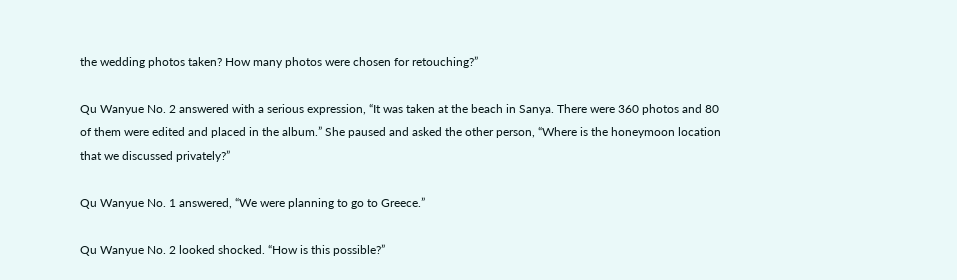the wedding photos taken? How many photos were chosen for retouching?”

Qu Wanyue No. 2 answered with a serious expression, “It was taken at the beach in Sanya. There were 360 photos and 80 of them were edited and placed in the album.” She paused and asked the other person, “Where is the honeymoon location that we discussed privately?”

Qu Wanyue No. 1 answered, “We were planning to go to Greece.”

Qu Wanyue No. 2 looked shocked. “How is this possible?”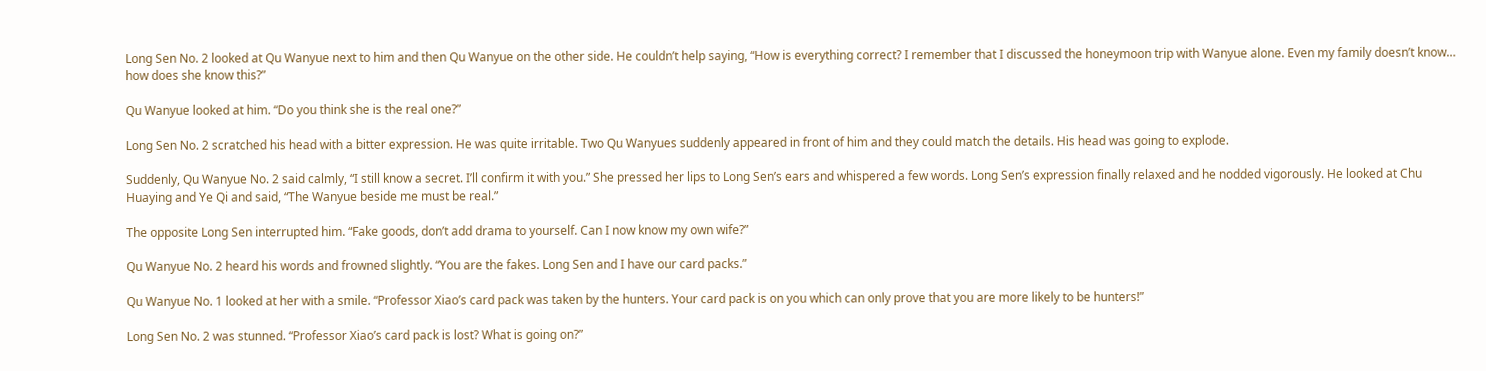Long Sen No. 2 looked at Qu Wanyue next to him and then Qu Wanyue on the other side. He couldn’t help saying, “How is everything correct? I remember that I discussed the honeymoon trip with Wanyue alone. Even my family doesn’t know… how does she know this?”

Qu Wanyue looked at him. “Do you think she is the real one?”

Long Sen No. 2 scratched his head with a bitter expression. He was quite irritable. Two Qu Wanyues suddenly appeared in front of him and they could match the details. His head was going to explode.

Suddenly, Qu Wanyue No. 2 said calmly, “I still know a secret. I’ll confirm it with you.” She pressed her lips to Long Sen’s ears and whispered a few words. Long Sen’s expression finally relaxed and he nodded vigorously. He looked at Chu Huaying and Ye Qi and said, “The Wanyue beside me must be real.”

The opposite Long Sen interrupted him. “Fake goods, don’t add drama to yourself. Can I now know my own wife?”

Qu Wanyue No. 2 heard his words and frowned slightly. “You are the fakes. Long Sen and I have our card packs.”

Qu Wanyue No. 1 looked at her with a smile. “Professor Xiao’s card pack was taken by the hunters. Your card pack is on you which can only prove that you are more likely to be hunters!”

Long Sen No. 2 was stunned. “Professor Xiao’s card pack is lost? What is going on?”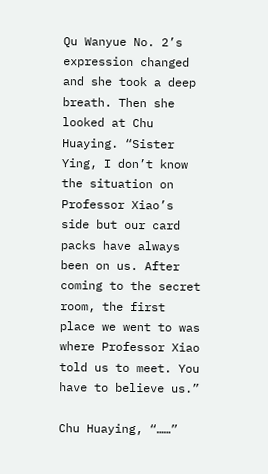Qu Wanyue No. 2’s expression changed and she took a deep breath. Then she looked at Chu Huaying. “Sister Ying, I don’t know the situation on Professor Xiao’s side but our card packs have always been on us. After coming to the secret room, the first place we went to was where Professor Xiao told us to meet. You have to believe us.”

Chu Huaying, “……”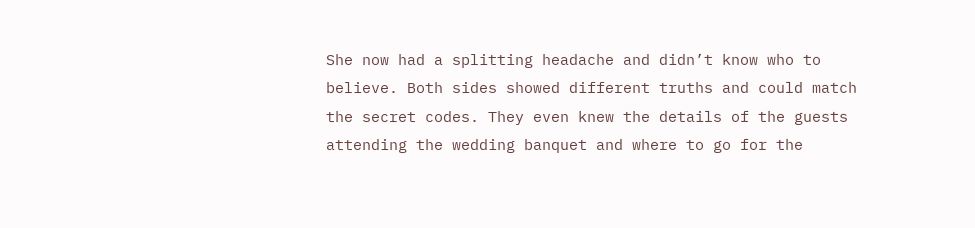She now had a splitting headache and didn’t know who to believe. Both sides showed different truths and could match the secret codes. They even knew the details of the guests attending the wedding banquet and where to go for the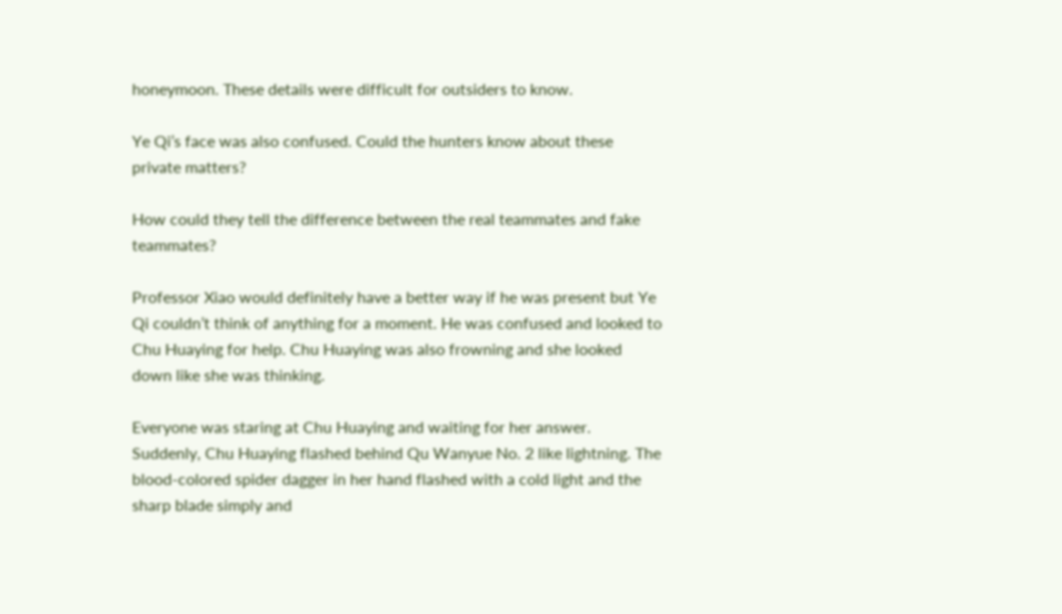honeymoon. These details were difficult for outsiders to know.

Ye Qi’s face was also confused. Could the hunters know about these private matters?

How could they tell the difference between the real teammates and fake teammates?

Professor Xiao would definitely have a better way if he was present but Ye Qi couldn’t think of anything for a moment. He was confused and looked to Chu Huaying for help. Chu Huaying was also frowning and she looked down like she was thinking.

Everyone was staring at Chu Huaying and waiting for her answer. Suddenly, Chu Huaying flashed behind Qu Wanyue No. 2 like lightning. The blood-colored spider dagger in her hand flashed with a cold light and the sharp blade simply and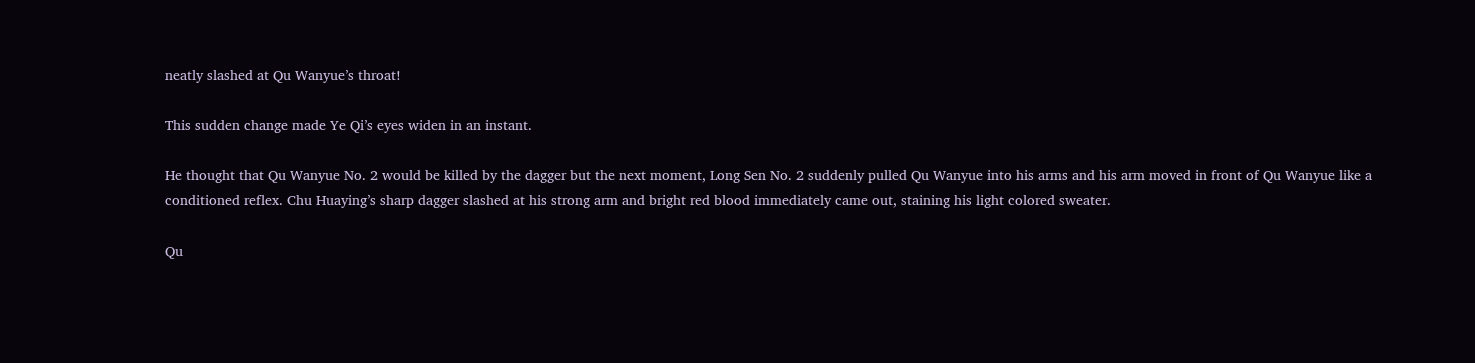neatly slashed at Qu Wanyue’s throat!

This sudden change made Ye Qi’s eyes widen in an instant.

He thought that Qu Wanyue No. 2 would be killed by the dagger but the next moment, Long Sen No. 2 suddenly pulled Qu Wanyue into his arms and his arm moved in front of Qu Wanyue like a conditioned reflex. Chu Huaying’s sharp dagger slashed at his strong arm and bright red blood immediately came out, staining his light colored sweater.

Qu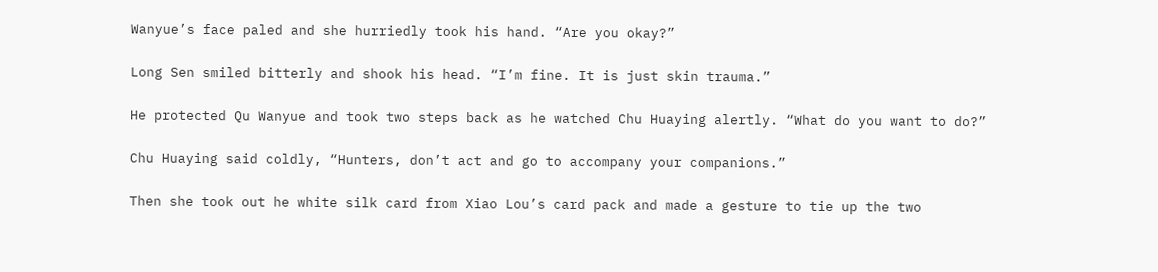Wanyue’s face paled and she hurriedly took his hand. “Are you okay?”

Long Sen smiled bitterly and shook his head. “I’m fine. It is just skin trauma.”

He protected Qu Wanyue and took two steps back as he watched Chu Huaying alertly. “What do you want to do?”

Chu Huaying said coldly, “Hunters, don’t act and go to accompany your companions.”

Then she took out he white silk card from Xiao Lou’s card pack and made a gesture to tie up the two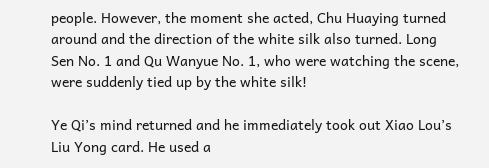people. However, the moment she acted, Chu Huaying turned around and the direction of the white silk also turned. Long Sen No. 1 and Qu Wanyue No. 1, who were watching the scene, were suddenly tied up by the white silk!

Ye Qi’s mind returned and he immediately took out Xiao Lou’s Liu Yong card. He used a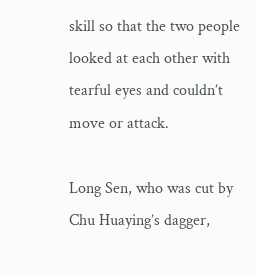skill so that the two people looked at each other with tearful eyes and couldn’t move or attack.

Long Sen, who was cut by Chu Huaying’s dagger,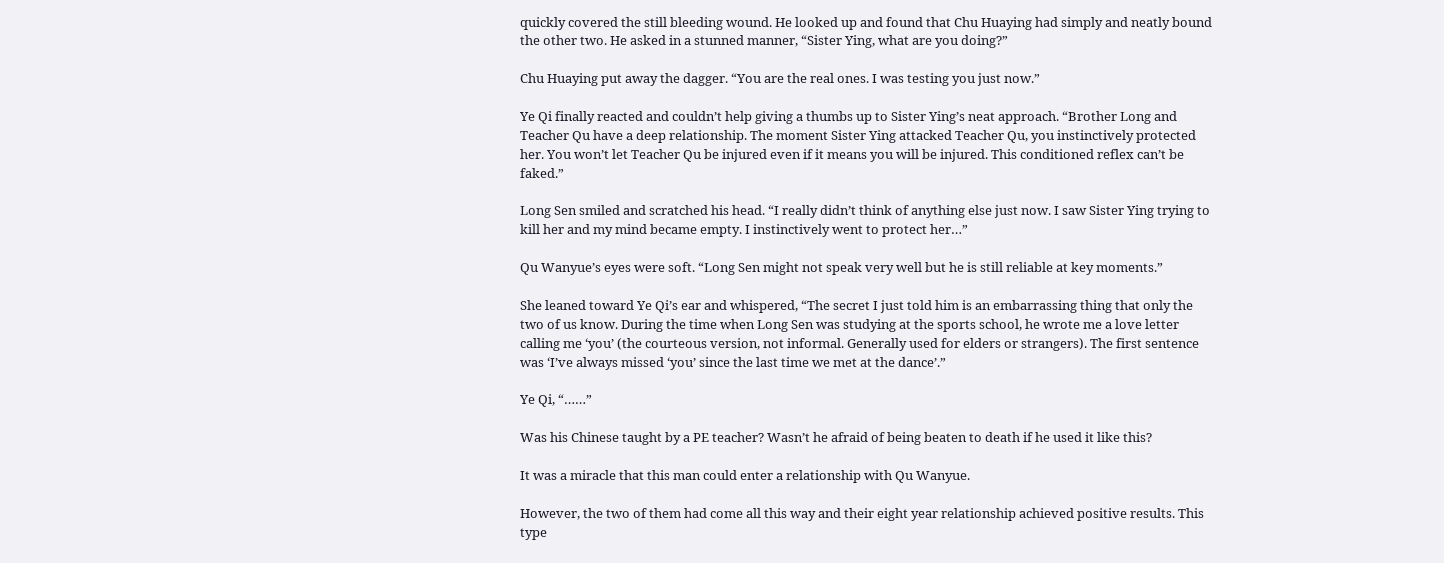quickly covered the still bleeding wound. He looked up and found that Chu Huaying had simply and neatly bound the other two. He asked in a stunned manner, “Sister Ying, what are you doing?”

Chu Huaying put away the dagger. “You are the real ones. I was testing you just now.”

Ye Qi finally reacted and couldn’t help giving a thumbs up to Sister Ying’s neat approach. “Brother Long and Teacher Qu have a deep relationship. The moment Sister Ying attacked Teacher Qu, you instinctively protected her. You won’t let Teacher Qu be injured even if it means you will be injured. This conditioned reflex can’t be faked.”

Long Sen smiled and scratched his head. “I really didn’t think of anything else just now. I saw Sister Ying trying to kill her and my mind became empty. I instinctively went to protect her…”

Qu Wanyue’s eyes were soft. “Long Sen might not speak very well but he is still reliable at key moments.”

She leaned toward Ye Qi’s ear and whispered, “The secret I just told him is an embarrassing thing that only the two of us know. During the time when Long Sen was studying at the sports school, he wrote me a love letter calling me ‘you’ (the courteous version, not informal. Generally used for elders or strangers). The first sentence was ‘I’ve always missed ‘you’ since the last time we met at the dance’.”

Ye Qi, “……”

Was his Chinese taught by a PE teacher? Wasn’t he afraid of being beaten to death if he used it like this?

It was a miracle that this man could enter a relationship with Qu Wanyue.

However, the two of them had come all this way and their eight year relationship achieved positive results. This type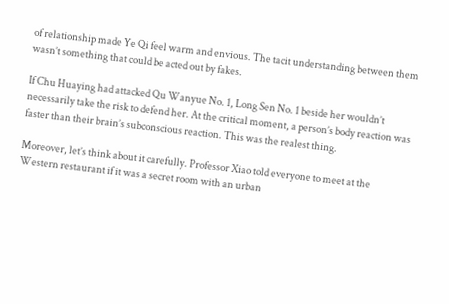of relationship made Ye Qi feel warm and envious. The tacit understanding between them wasn’t something that could be acted out by fakes.

If Chu Huaying had attacked Qu Wanyue No. 1, Long Sen No. 1 beside her wouldn’t necessarily take the risk to defend her. At the critical moment, a person’s body reaction was faster than their brain’s subconscious reaction. This was the realest thing.

Moreover, let’s think about it carefully. Professor Xiao told everyone to meet at the Western restaurant if it was a secret room with an urban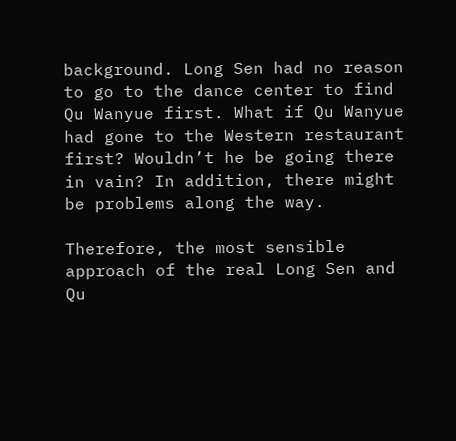background. Long Sen had no reason to go to the dance center to find Qu Wanyue first. What if Qu Wanyue had gone to the Western restaurant first? Wouldn’t he be going there in vain? In addition, there might be problems along the way.

Therefore, the most sensible approach of the real Long Sen and Qu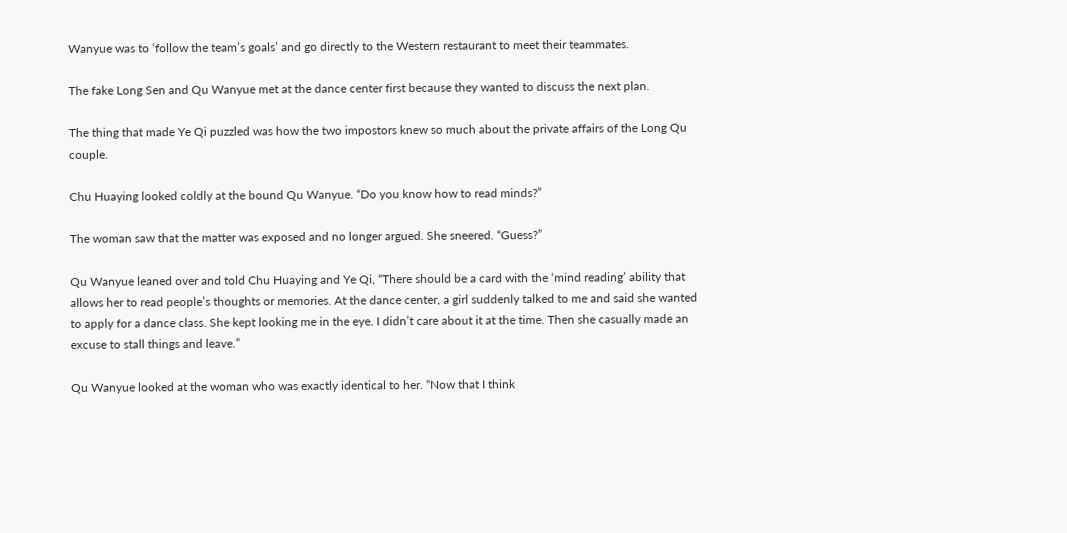Wanyue was to ‘follow the team’s goals’ and go directly to the Western restaurant to meet their teammates.

The fake Long Sen and Qu Wanyue met at the dance center first because they wanted to discuss the next plan.

The thing that made Ye Qi puzzled was how the two impostors knew so much about the private affairs of the Long Qu couple.

Chu Huaying looked coldly at the bound Qu Wanyue. “Do you know how to read minds?”

The woman saw that the matter was exposed and no longer argued. She sneered. “Guess?”

Qu Wanyue leaned over and told Chu Huaying and Ye Qi, “There should be a card with the ‘mind reading’ ability that allows her to read people’s thoughts or memories. At the dance center, a girl suddenly talked to me and said she wanted to apply for a dance class. She kept looking me in the eye. I didn’t care about it at the time. Then she casually made an excuse to stall things and leave.”

Qu Wanyue looked at the woman who was exactly identical to her. “Now that I think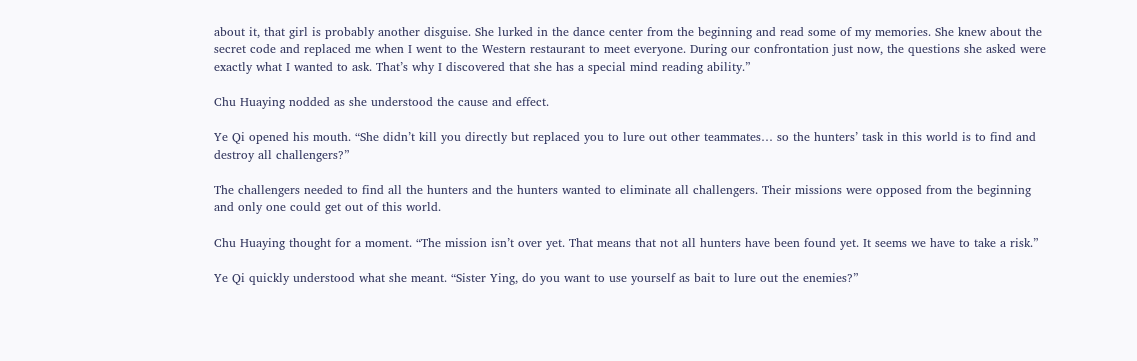about it, that girl is probably another disguise. She lurked in the dance center from the beginning and read some of my memories. She knew about the secret code and replaced me when I went to the Western restaurant to meet everyone. During our confrontation just now, the questions she asked were exactly what I wanted to ask. That’s why I discovered that she has a special mind reading ability.”

Chu Huaying nodded as she understood the cause and effect.

Ye Qi opened his mouth. “She didn’t kill you directly but replaced you to lure out other teammates… so the hunters’ task in this world is to find and destroy all challengers?”

The challengers needed to find all the hunters and the hunters wanted to eliminate all challengers. Their missions were opposed from the beginning and only one could get out of this world.

Chu Huaying thought for a moment. “The mission isn’t over yet. That means that not all hunters have been found yet. It seems we have to take a risk.”

Ye Qi quickly understood what she meant. “Sister Ying, do you want to use yourself as bait to lure out the enemies?”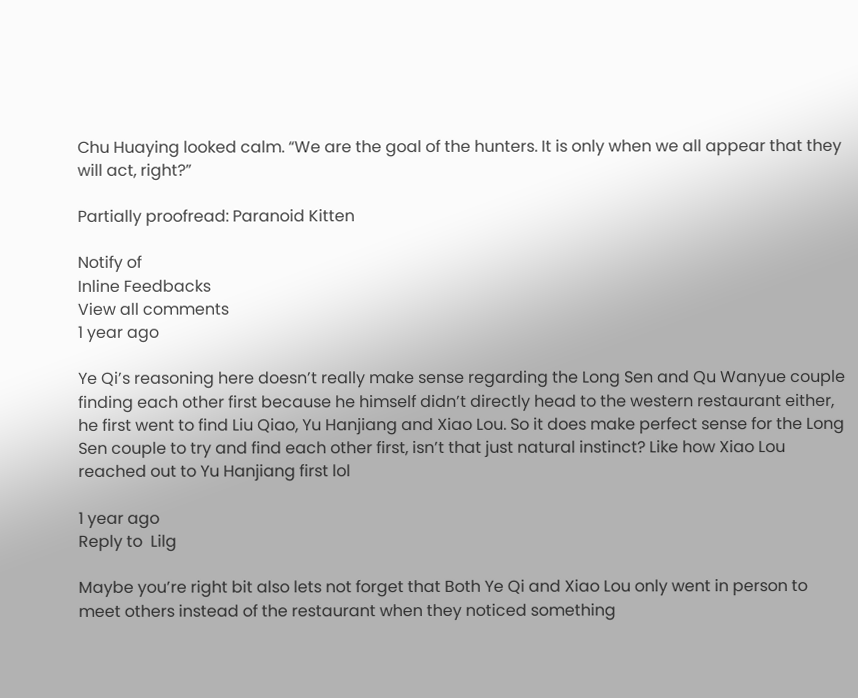Chu Huaying looked calm. “We are the goal of the hunters. It is only when we all appear that they will act, right?”

Partially proofread: Paranoid Kitten

Notify of
Inline Feedbacks
View all comments
1 year ago

Ye Qi’s reasoning here doesn’t really make sense regarding the Long Sen and Qu Wanyue couple finding each other first because he himself didn’t directly head to the western restaurant either, he first went to find Liu Qiao, Yu Hanjiang and Xiao Lou. So it does make perfect sense for the Long Sen couple to try and find each other first, isn’t that just natural instinct? Like how Xiao Lou reached out to Yu Hanjiang first lol

1 year ago
Reply to  Lilg

Maybe you’re right bit also lets not forget that Both Ye Qi and Xiao Lou only went in person to meet others instead of the restaurant when they noticed something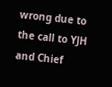wrong due to the call to YJH and Chief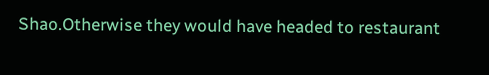Shao.Otherwise they would have headed to restaurant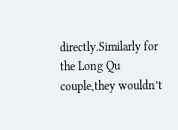directly.Similarly for the Long Qu couple,they wouldn’t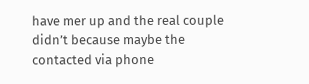have mer up and the real couple didn’t because maybe the contacted via phone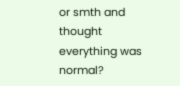or smth and thought everything was normal?